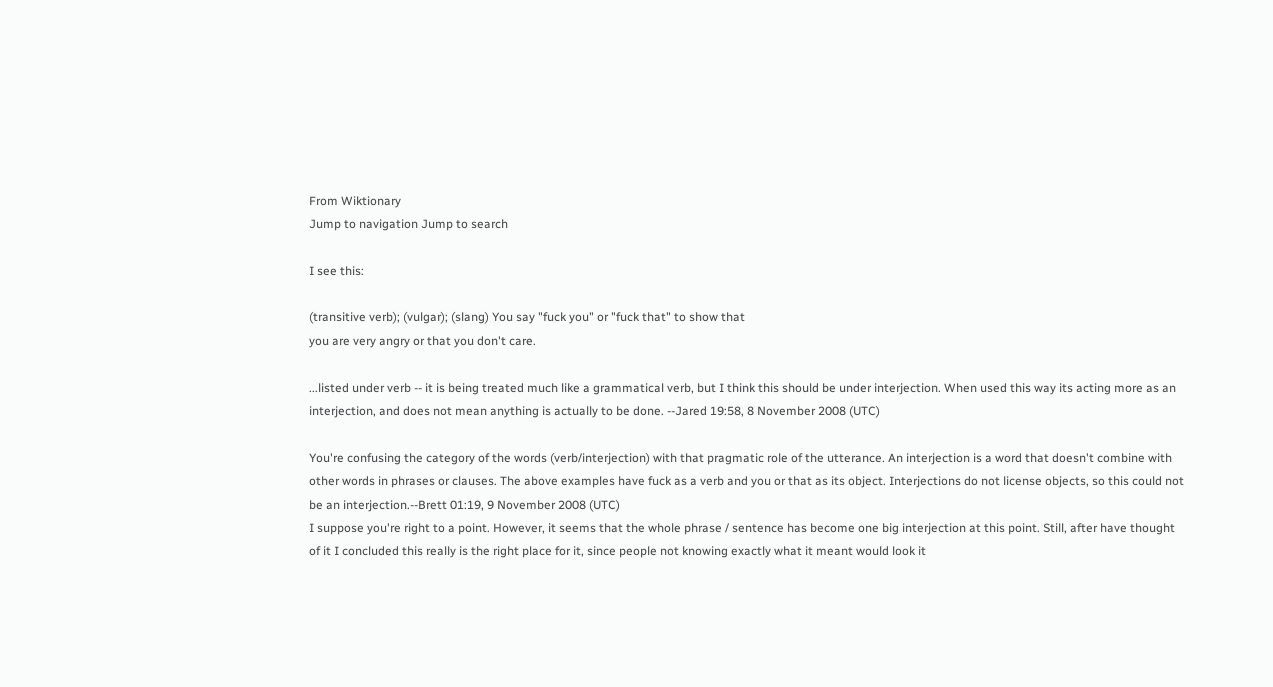From Wiktionary
Jump to navigation Jump to search

I see this:

(transitive verb); (vulgar); (slang) You say "fuck you" or "fuck that" to show that
you are very angry or that you don't care.

...listed under verb -- it is being treated much like a grammatical verb, but I think this should be under interjection. When used this way its acting more as an interjection, and does not mean anything is actually to be done. --Jared 19:58, 8 November 2008 (UTC)

You're confusing the category of the words (verb/interjection) with that pragmatic role of the utterance. An interjection is a word that doesn't combine with other words in phrases or clauses. The above examples have fuck as a verb and you or that as its object. Interjections do not license objects, so this could not be an interjection.--Brett 01:19, 9 November 2008 (UTC)
I suppose you're right to a point. However, it seems that the whole phrase / sentence has become one big interjection at this point. Still, after have thought of it I concluded this really is the right place for it, since people not knowing exactly what it meant would look it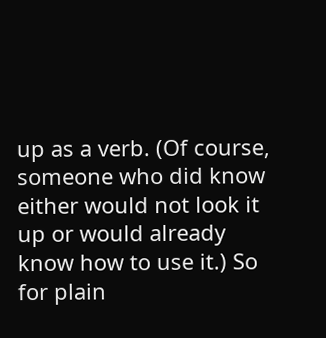up as a verb. (Of course, someone who did know either would not look it up or would already know how to use it.) So for plain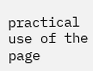practical use of the page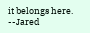it belongs here. --Jared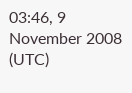03:46, 9 November 2008 (UTC)